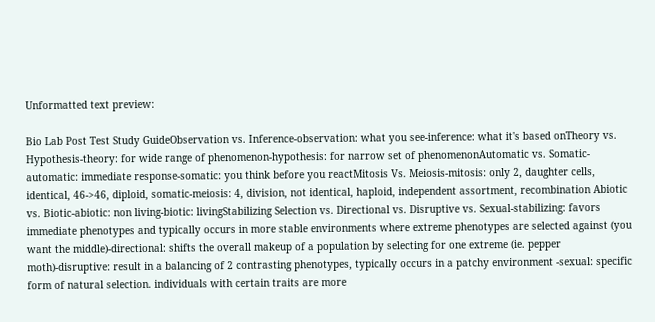Unformatted text preview:

Bio Lab Post Test Study GuideObservation vs. Inference-observation: what you see-inference: what it's based onTheory vs. Hypothesis-theory: for wide range of phenomenon-hypothesis: for narrow set of phenomenonAutomatic vs. Somatic-automatic: immediate response-somatic: you think before you reactMitosis Vs. Meiosis-mitosis: only 2, daughter cells, identical, 46->46, diploid, somatic-meiosis: 4, division, not identical, haploid, independent assortment, recombination Abiotic vs. Biotic-abiotic: non living-biotic: livingStabilizing Selection vs. Directional vs. Disruptive vs. Sexual-stabilizing: favors immediate phenotypes and typically occurs in more stable environments where extreme phenotypes are selected against (you want the middle)-directional: shifts the overall makeup of a population by selecting for one extreme (ie. pepper moth)-disruptive: result in a balancing of 2 contrasting phenotypes, typically occurs in a patchy environment -sexual: specific form of natural selection. individuals with certain traits are more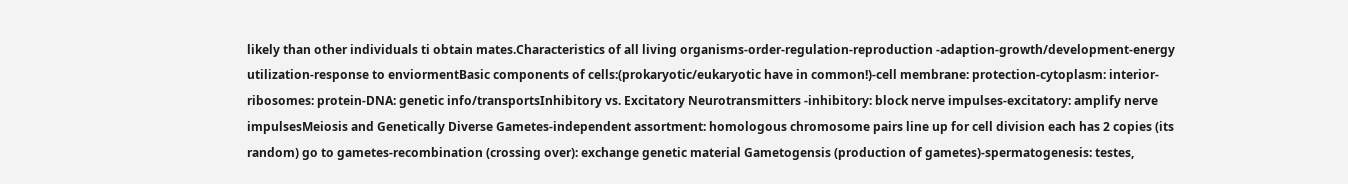likely than other individuals ti obtain mates.Characteristics of all living organisms-order-regulation-reproduction -adaption-growth/development-energy utilization-response to enviormentBasic components of cells:(prokaryotic/eukaryotic have in common!)-cell membrane: protection-cytoplasm: interior-ribosomes: protein-DNA: genetic info/transportsInhibitory vs. Excitatory Neurotransmitters -inhibitory: block nerve impulses-excitatory: amplify nerve impulsesMeiosis and Genetically Diverse Gametes-independent assortment: homologous chromosome pairs line up for cell division each has 2 copies (its random) go to gametes-recombination (crossing over): exchange genetic material Gametogensis (production of gametes)-spermatogenesis: testes,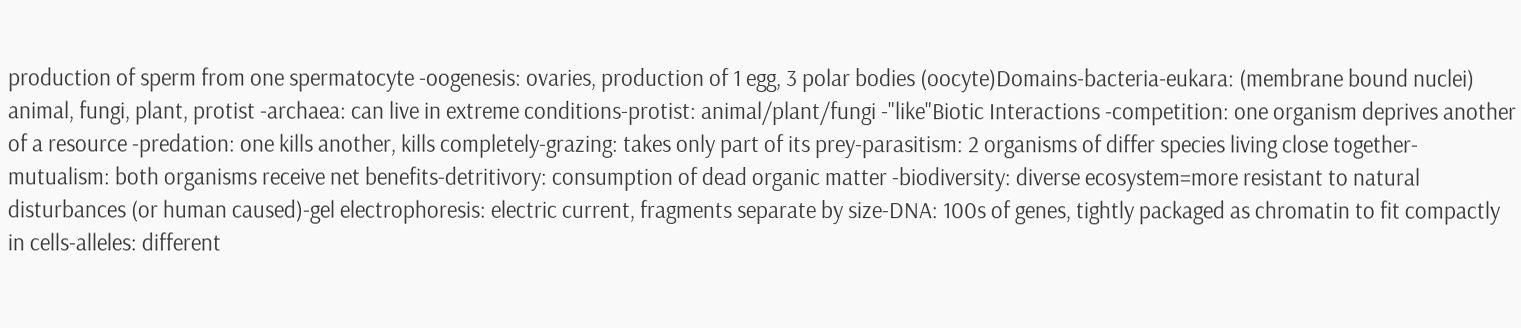production of sperm from one spermatocyte -oogenesis: ovaries, production of 1 egg, 3 polar bodies (oocyte)Domains-bacteria-eukara: (membrane bound nuclei) animal, fungi, plant, protist -archaea: can live in extreme conditions-protist: animal/plant/fungi -"like"Biotic Interactions -competition: one organism deprives another of a resource -predation: one kills another, kills completely-grazing: takes only part of its prey-parasitism: 2 organisms of differ species living close together-mutualism: both organisms receive net benefits-detritivory: consumption of dead organic matter -biodiversity: diverse ecosystem=more resistant to natural disturbances (or human caused)-gel electrophoresis: electric current, fragments separate by size-DNA: 100s of genes, tightly packaged as chromatin to fit compactly in cells-alleles: different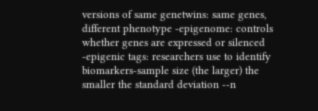versions of same genetwins: same genes, different phenotype -epigenome: controls whether genes are expressed or silenced -epigenic tags: researchers use to identify biomarkers-sample size (the larger) the smaller the standard deviation --n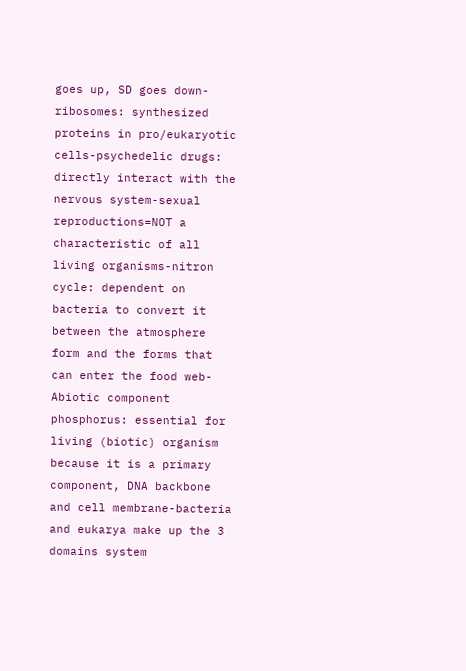goes up, SD goes down-ribosomes: synthesized proteins in pro/eukaryotic cells-psychedelic drugs: directly interact with the nervous system-sexual reproductions=NOT a characteristic of all living organisms-nitron cycle: dependent on bacteria to convert it between the atmosphere form and the forms that can enter the food web-Abiotic component phosphorus: essential for living (biotic) organism because it is a primary component, DNA backbone and cell membrane-bacteria and eukarya make up the 3 domains system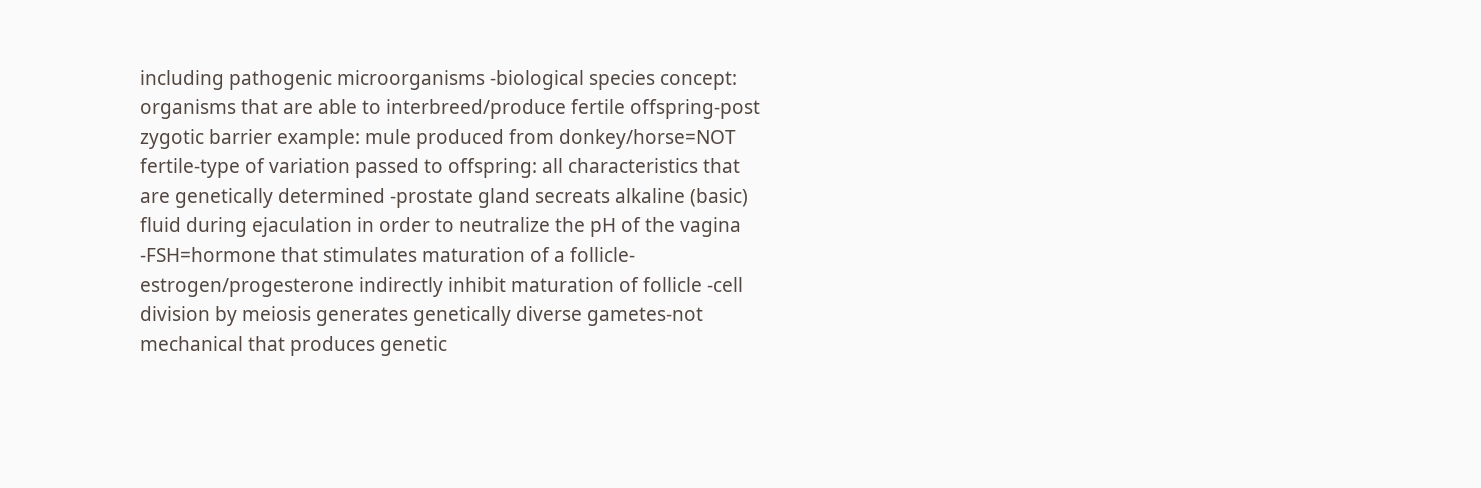including pathogenic microorganisms -biological species concept: organisms that are able to interbreed/produce fertile offspring-post zygotic barrier example: mule produced from donkey/horse=NOT fertile-type of variation passed to offspring: all characteristics that are genetically determined -prostate gland secreats alkaline (basic) fluid during ejaculation in order to neutralize the pH of the vagina -FSH=hormone that stimulates maturation of a follicle-estrogen/progesterone indirectly inhibit maturation of follicle -cell division by meiosis generates genetically diverse gametes-not mechanical that produces genetic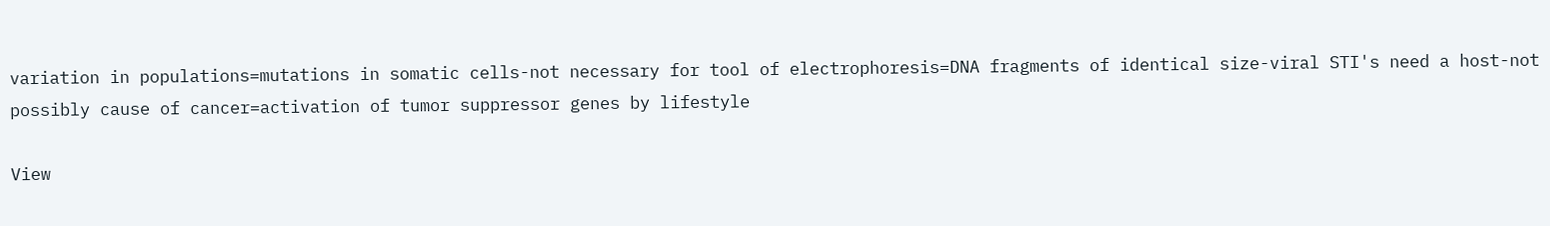variation in populations=mutations in somatic cells-not necessary for tool of electrophoresis=DNA fragments of identical size-viral STI's need a host-not possibly cause of cancer=activation of tumor suppressor genes by lifestyle

View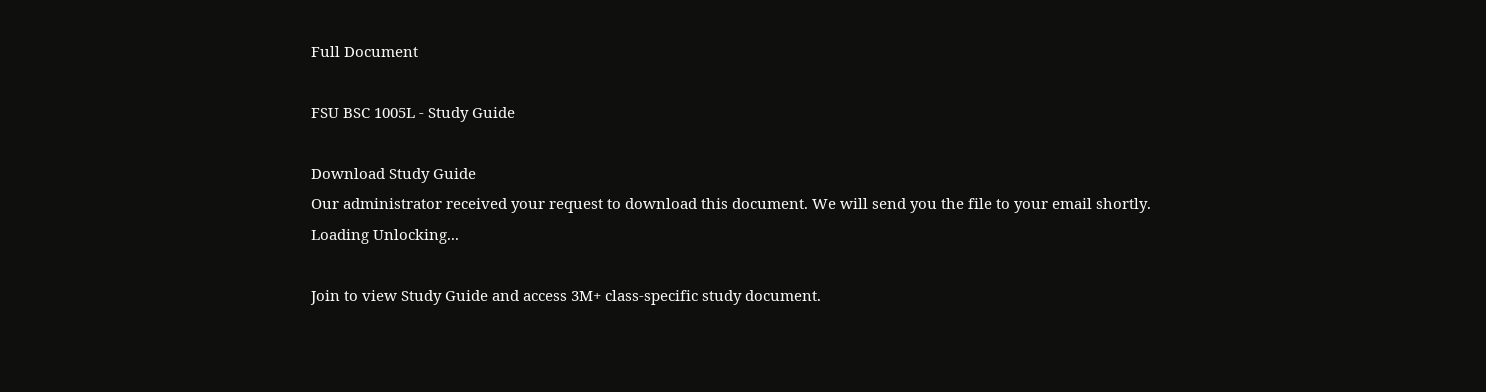Full Document

FSU BSC 1005L - Study Guide

Download Study Guide
Our administrator received your request to download this document. We will send you the file to your email shortly.
Loading Unlocking...

Join to view Study Guide and access 3M+ class-specific study document.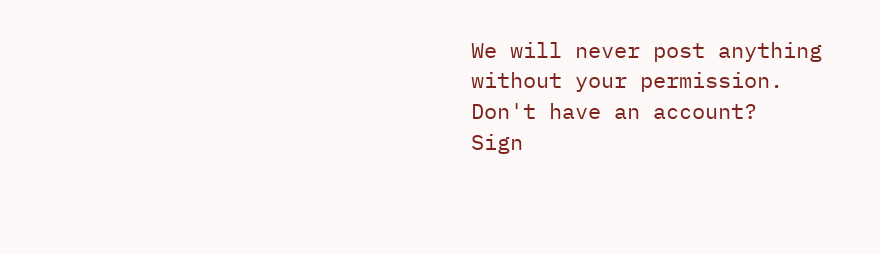We will never post anything without your permission.
Don't have an account?
Sign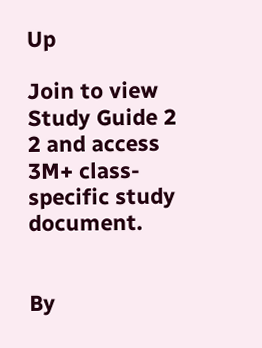Up

Join to view Study Guide 2 2 and access 3M+ class-specific study document.


By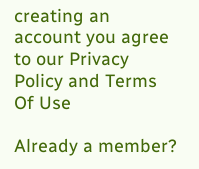creating an account you agree to our Privacy Policy and Terms Of Use

Already a member?